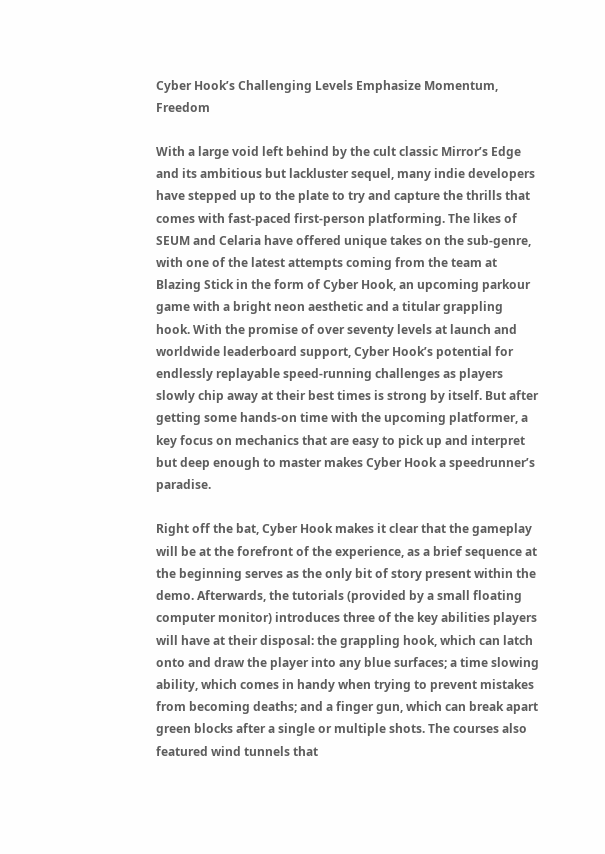Cyber Hook’s Challenging Levels Emphasize Momentum, Freedom

With a large void left behind by the cult classic Mirror’s Edge and its ambitious but lackluster sequel, many indie developers have stepped up to the plate to try and capture the thrills that comes with fast-paced first-person platforming. The likes of SEUM and Celaria have offered unique takes on the sub-genre, with one of the latest attempts coming from the team at Blazing Stick in the form of Cyber Hook, an upcoming parkour game with a bright neon aesthetic and a titular grappling hook. With the promise of over seventy levels at launch and worldwide leaderboard support, Cyber Hook’s potential for endlessly replayable speed-running challenges as players slowly chip away at their best times is strong by itself. But after getting some hands-on time with the upcoming platformer, a key focus on mechanics that are easy to pick up and interpret but deep enough to master makes Cyber Hook a speedrunner’s paradise.

Right off the bat, Cyber Hook makes it clear that the gameplay will be at the forefront of the experience, as a brief sequence at the beginning serves as the only bit of story present within the demo. Afterwards, the tutorials (provided by a small floating computer monitor) introduces three of the key abilities players will have at their disposal: the grappling hook, which can latch onto and draw the player into any blue surfaces; a time slowing ability, which comes in handy when trying to prevent mistakes from becoming deaths; and a finger gun, which can break apart green blocks after a single or multiple shots. The courses also featured wind tunnels that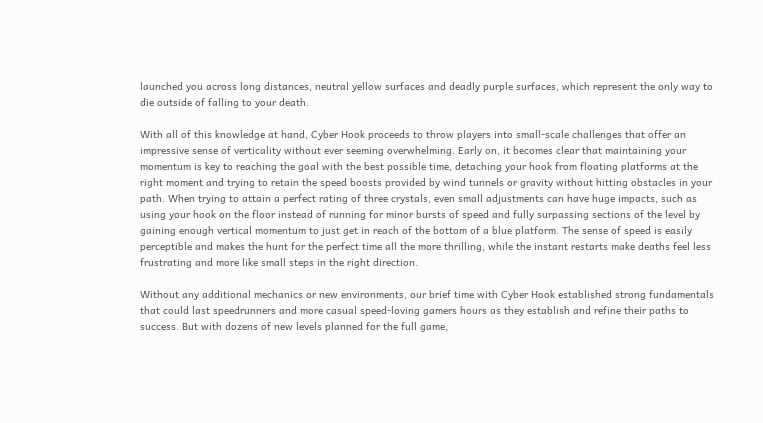launched you across long distances, neutral yellow surfaces and deadly purple surfaces, which represent the only way to die outside of falling to your death.

With all of this knowledge at hand, Cyber Hook proceeds to throw players into small-scale challenges that offer an impressive sense of verticality without ever seeming overwhelming. Early on, it becomes clear that maintaining your momentum is key to reaching the goal with the best possible time, detaching your hook from floating platforms at the right moment and trying to retain the speed boosts provided by wind tunnels or gravity without hitting obstacles in your path. When trying to attain a perfect rating of three crystals, even small adjustments can have huge impacts, such as using your hook on the floor instead of running for minor bursts of speed and fully surpassing sections of the level by gaining enough vertical momentum to just get in reach of the bottom of a blue platform. The sense of speed is easily perceptible and makes the hunt for the perfect time all the more thrilling, while the instant restarts make deaths feel less frustrating and more like small steps in the right direction.

Without any additional mechanics or new environments, our brief time with Cyber Hook established strong fundamentals that could last speedrunners and more casual speed-loving gamers hours as they establish and refine their paths to success. But with dozens of new levels planned for the full game,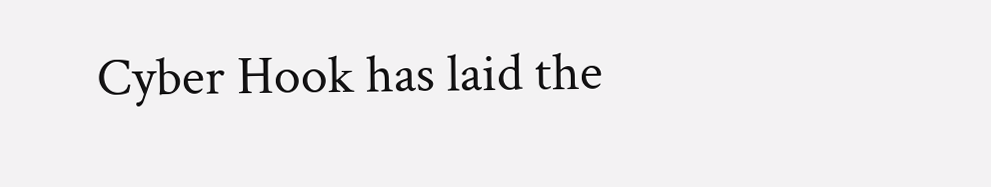Cyber Hook has laid the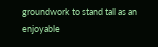groundwork to stand tall as an enjoyable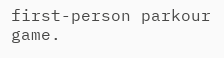first-person parkour game.